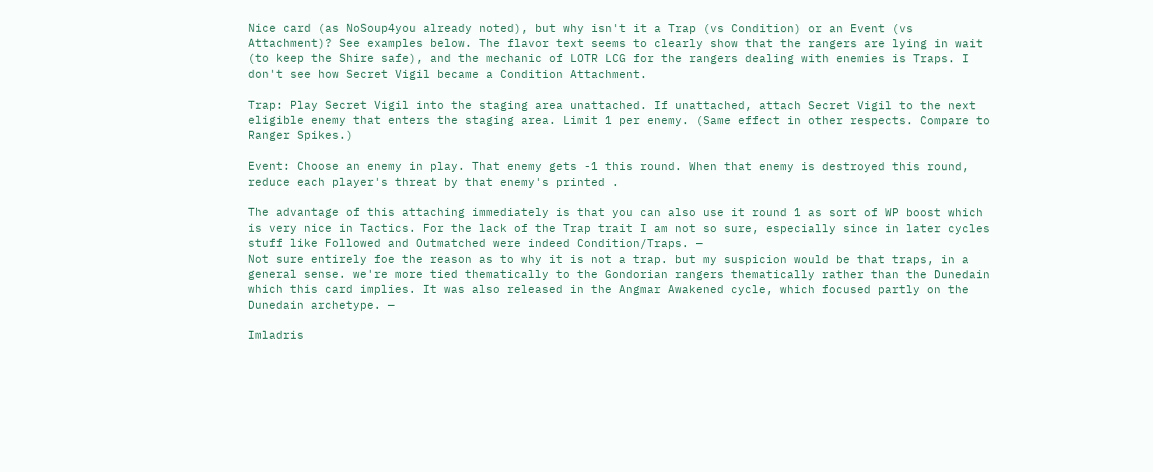Nice card (as NoSoup4you already noted), but why isn't it a Trap (vs Condition) or an Event (vs Attachment)? See examples below. The flavor text seems to clearly show that the rangers are lying in wait (to keep the Shire safe), and the mechanic of LOTR LCG for the rangers dealing with enemies is Traps. I don't see how Secret Vigil became a Condition Attachment.

Trap: Play Secret Vigil into the staging area unattached. If unattached, attach Secret Vigil to the next eligible enemy that enters the staging area. Limit 1 per enemy. (Same effect in other respects. Compare to Ranger Spikes.)

Event: Choose an enemy in play. That enemy gets -1 this round. When that enemy is destroyed this round, reduce each player's threat by that enemy's printed .

The advantage of this attaching immediately is that you can also use it round 1 as sort of WP boost which is very nice in Tactics. For the lack of the Trap trait I am not so sure, especially since in later cycles stuff like Followed and Outmatched were indeed Condition/Traps. —
Not sure entirely foe the reason as to why it is not a trap. but my suspicion would be that traps, in a general sense. we're more tied thematically to the Gondorian rangers thematically rather than the Dunedain which this card implies. It was also released in the Angmar Awakened cycle, which focused partly on the Dunedain archetype. —

Imladris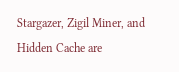Stargazer, Zigil Miner, and Hidden Cache are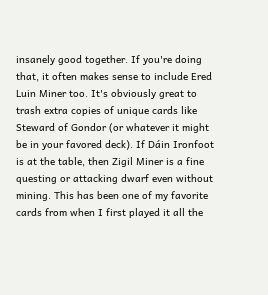insanely good together. If you're doing that, it often makes sense to include Ered Luin Miner too. It's obviously great to trash extra copies of unique cards like Steward of Gondor (or whatever it might be in your favored deck). If Dáin Ironfoot is at the table, then Zigil Miner is a fine questing or attacking dwarf even without mining. This has been one of my favorite cards from when I first played it all the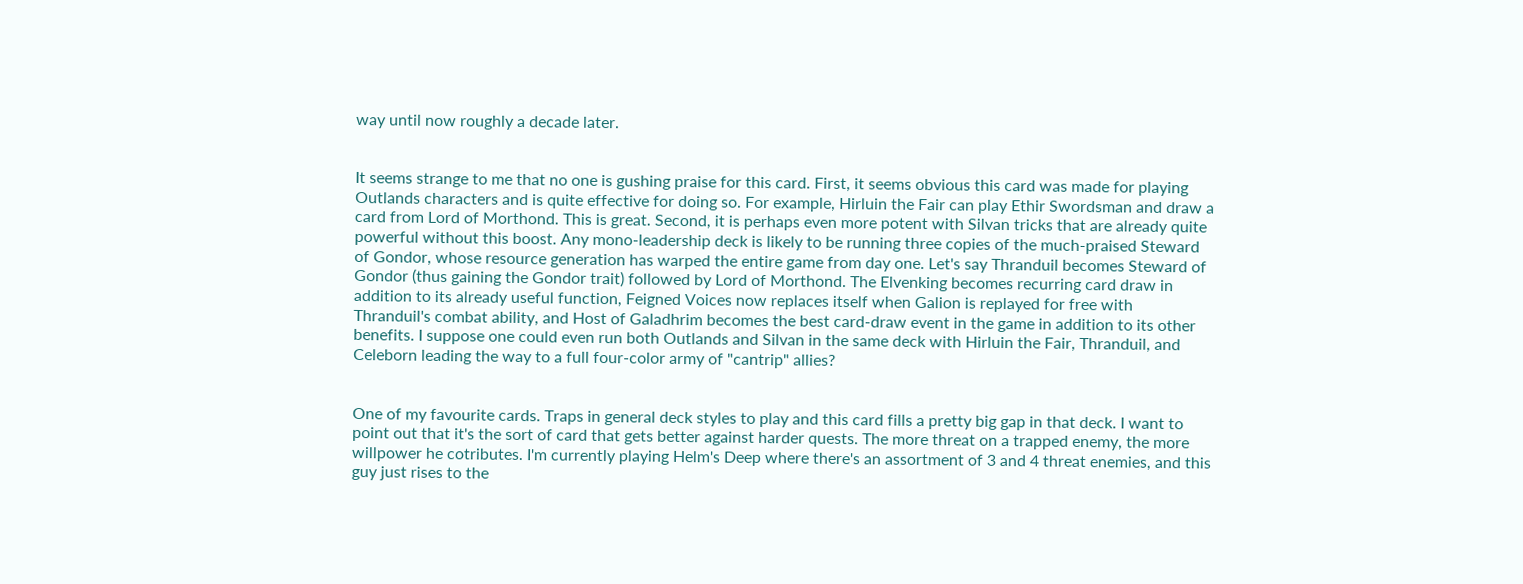way until now roughly a decade later.


It seems strange to me that no one is gushing praise for this card. First, it seems obvious this card was made for playing Outlands characters and is quite effective for doing so. For example, Hirluin the Fair can play Ethir Swordsman and draw a card from Lord of Morthond. This is great. Second, it is perhaps even more potent with Silvan tricks that are already quite powerful without this boost. Any mono-leadership deck is likely to be running three copies of the much-praised Steward of Gondor, whose resource generation has warped the entire game from day one. Let's say Thranduil becomes Steward of Gondor (thus gaining the Gondor trait) followed by Lord of Morthond. The Elvenking becomes recurring card draw in addition to its already useful function, Feigned Voices now replaces itself when Galion is replayed for free with Thranduil's combat ability, and Host of Galadhrim becomes the best card-draw event in the game in addition to its other benefits. I suppose one could even run both Outlands and Silvan in the same deck with Hirluin the Fair, Thranduil, and Celeborn leading the way to a full four-color army of "cantrip" allies?


One of my favourite cards. Traps in general deck styles to play and this card fills a pretty big gap in that deck. I want to point out that it's the sort of card that gets better against harder quests. The more threat on a trapped enemy, the more willpower he cotributes. I'm currently playing Helm's Deep where there's an assortment of 3 and 4 threat enemies, and this guy just rises to the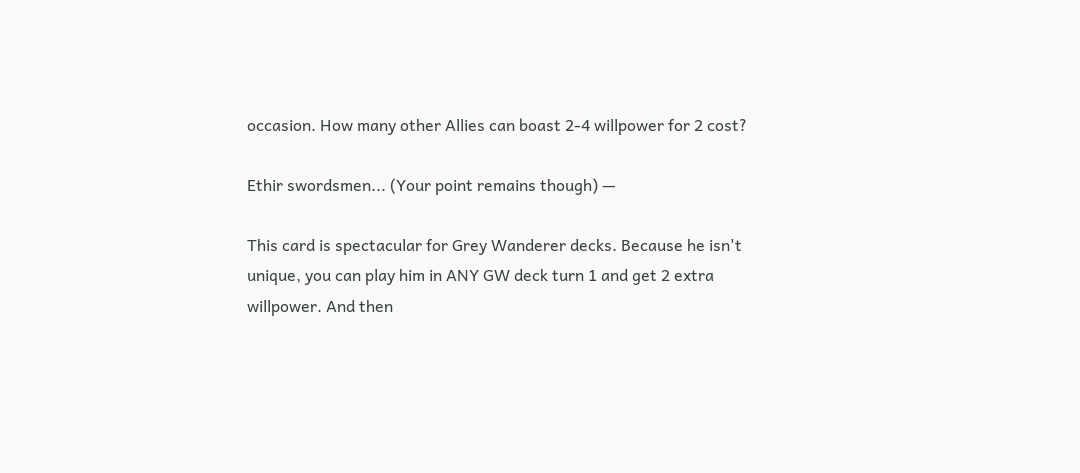occasion. How many other Allies can boast 2-4 willpower for 2 cost?

Ethir swordsmen... (Your point remains though) —

This card is spectacular for Grey Wanderer decks. Because he isn't unique, you can play him in ANY GW deck turn 1 and get 2 extra willpower. And then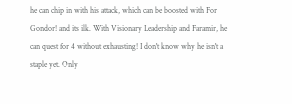he can chip in with his attack, which can be boosted with For Gondor! and its ilk. With Visionary Leadership and Faramir, he can quest for 4 without exhausting! I don't know why he isn't a staple yet. Only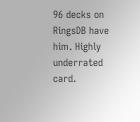96 decks on RingsDB have him. Highly underrated card.